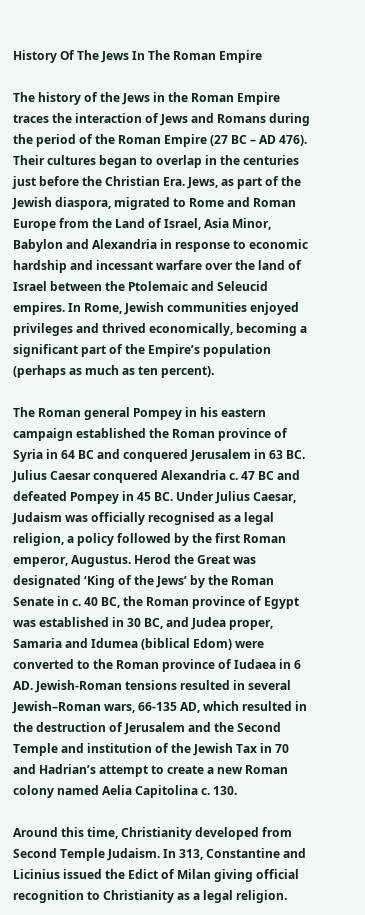History Of The Jews In The Roman Empire

The history of the Jews in the Roman Empire traces the interaction of Jews and Romans during the period of the Roman Empire (27 BC – AD 476). Their cultures began to overlap in the centuries just before the Christian Era. Jews, as part of the Jewish diaspora, migrated to Rome and Roman Europe from the Land of Israel, Asia Minor, Babylon and Alexandria in response to economic hardship and incessant warfare over the land of Israel between the Ptolemaic and Seleucid empires. In Rome, Jewish communities enjoyed privileges and thrived economically, becoming a significant part of the Empire’s population (perhaps as much as ten percent).

The Roman general Pompey in his eastern campaign established the Roman province of Syria in 64 BC and conquered Jerusalem in 63 BC. Julius Caesar conquered Alexandria c. 47 BC and defeated Pompey in 45 BC. Under Julius Caesar, Judaism was officially recognised as a legal religion, a policy followed by the first Roman emperor, Augustus. Herod the Great was designated ‘King of the Jews’ by the Roman Senate in c. 40 BC, the Roman province of Egypt was established in 30 BC, and Judea proper, Samaria and Idumea (biblical Edom) were converted to the Roman province of Iudaea in 6 AD. Jewish-Roman tensions resulted in several Jewish–Roman wars, 66-135 AD, which resulted in the destruction of Jerusalem and the Second Temple and institution of the Jewish Tax in 70 and Hadrian’s attempt to create a new Roman colony named Aelia Capitolina c. 130.

Around this time, Christianity developed from Second Temple Judaism. In 313, Constantine and Licinius issued the Edict of Milan giving official recognition to Christianity as a legal religion.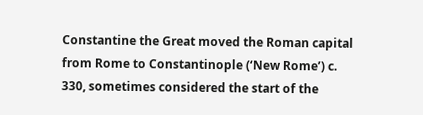Constantine the Great moved the Roman capital from Rome to Constantinople (‘New Rome’) c. 330, sometimes considered the start of the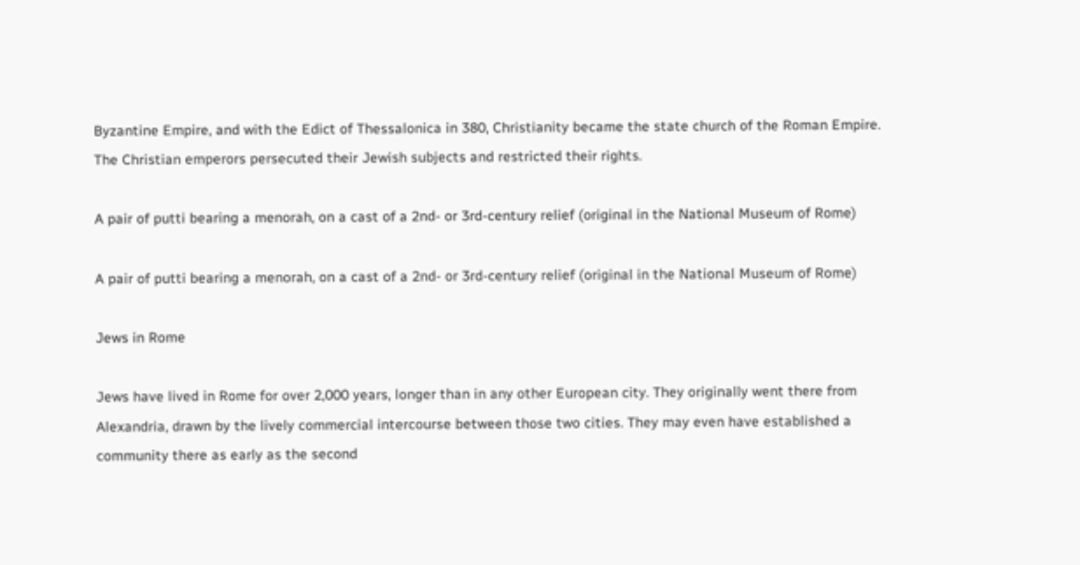Byzantine Empire, and with the Edict of Thessalonica in 380, Christianity became the state church of the Roman Empire. The Christian emperors persecuted their Jewish subjects and restricted their rights.

A pair of putti bearing a menorah, on a cast of a 2nd- or 3rd-century relief (original in the National Museum of Rome)

A pair of putti bearing a menorah, on a cast of a 2nd- or 3rd-century relief (original in the National Museum of Rome)

Jews in Rome

Jews have lived in Rome for over 2,000 years, longer than in any other European city. They originally went there from Alexandria, drawn by the lively commercial intercourse between those two cities. They may even have established a community there as early as the second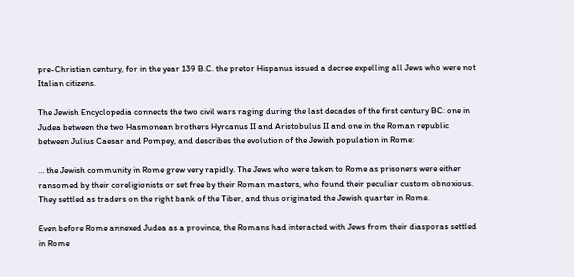pre-Christian century, for in the year 139 B.C. the pretor Hispanus issued a decree expelling all Jews who were not Italian citizens.

The Jewish Encyclopedia connects the two civil wars raging during the last decades of the first century BC: one in Judea between the two Hasmonean brothers Hyrcanus II and Aristobulus II and one in the Roman republic between Julius Caesar and Pompey, and describes the evolution of the Jewish population in Rome:

… the Jewish community in Rome grew very rapidly. The Jews who were taken to Rome as prisoners were either ransomed by their coreligionists or set free by their Roman masters, who found their peculiar custom obnoxious. They settled as traders on the right bank of the Tiber, and thus originated the Jewish quarter in Rome.

Even before Rome annexed Judea as a province, the Romans had interacted with Jews from their diasporas settled in Rome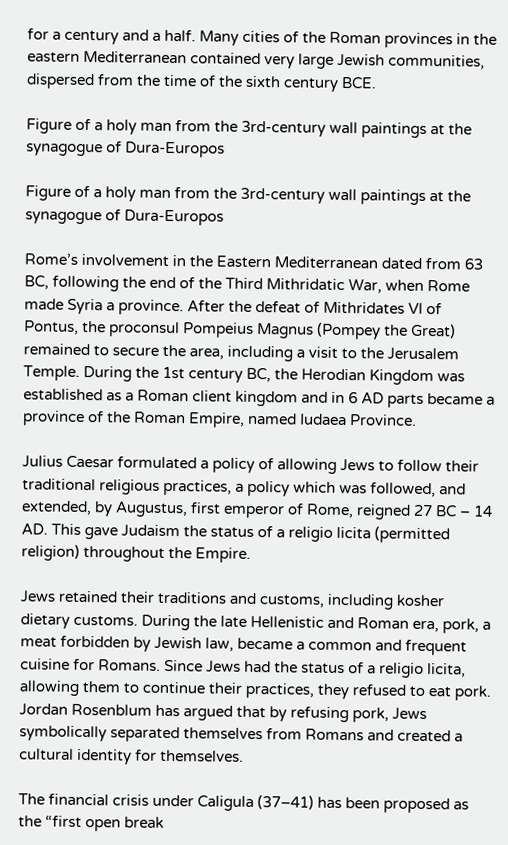for a century and a half. Many cities of the Roman provinces in the eastern Mediterranean contained very large Jewish communities, dispersed from the time of the sixth century BCE.

Figure of a holy man from the 3rd-century wall paintings at the synagogue of Dura-Europos

Figure of a holy man from the 3rd-century wall paintings at the synagogue of Dura-Europos

Rome’s involvement in the Eastern Mediterranean dated from 63 BC, following the end of the Third Mithridatic War, when Rome made Syria a province. After the defeat of Mithridates VI of Pontus, the proconsul Pompeius Magnus (Pompey the Great) remained to secure the area, including a visit to the Jerusalem Temple. During the 1st century BC, the Herodian Kingdom was established as a Roman client kingdom and in 6 AD parts became a province of the Roman Empire, named Iudaea Province.

Julius Caesar formulated a policy of allowing Jews to follow their traditional religious practices, a policy which was followed, and extended, by Augustus, first emperor of Rome, reigned 27 BC – 14 AD. This gave Judaism the status of a religio licita (permitted religion) throughout the Empire.

Jews retained their traditions and customs, including kosher dietary customs. During the late Hellenistic and Roman era, pork, a meat forbidden by Jewish law, became a common and frequent cuisine for Romans. Since Jews had the status of a religio licita, allowing them to continue their practices, they refused to eat pork. Jordan Rosenblum has argued that by refusing pork, Jews symbolically separated themselves from Romans and created a cultural identity for themselves.

The financial crisis under Caligula (37–41) has been proposed as the “first open break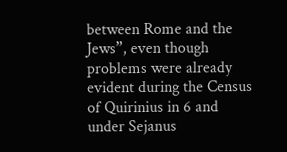between Rome and the Jews”, even though problems were already evident during the Census of Quirinius in 6 and under Sejanus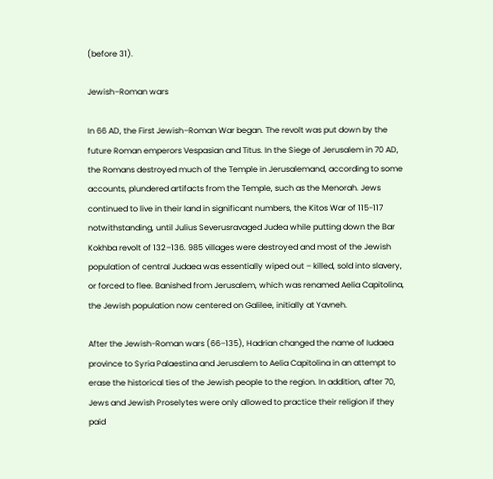(before 31).

Jewish–Roman wars

In 66 AD, the First Jewish–Roman War began. The revolt was put down by the future Roman emperors Vespasian and Titus. In the Siege of Jerusalem in 70 AD, the Romans destroyed much of the Temple in Jerusalemand, according to some accounts, plundered artifacts from the Temple, such as the Menorah. Jews continued to live in their land in significant numbers, the Kitos War of 115-117 notwithstanding, until Julius Severusravaged Judea while putting down the Bar Kokhba revolt of 132–136. 985 villages were destroyed and most of the Jewish population of central Judaea was essentially wiped out – killed, sold into slavery, or forced to flee. Banished from Jerusalem, which was renamed Aelia Capitolina, the Jewish population now centered on Galilee, initially at Yavneh.

After the Jewish-Roman wars (66–135), Hadrian changed the name of Iudaea province to Syria Palaestina and Jerusalem to Aelia Capitolina in an attempt to erase the historical ties of the Jewish people to the region. In addition, after 70, Jews and Jewish Proselytes were only allowed to practice their religion if they paid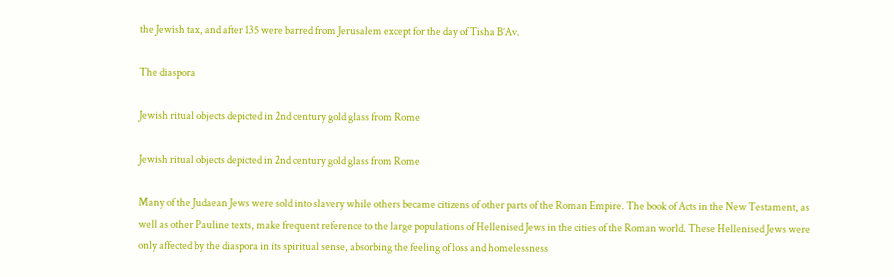the Jewish tax, and after 135 were barred from Jerusalem except for the day of Tisha B’Av.

The diaspora

Jewish ritual objects depicted in 2nd century gold glass from Rome

Jewish ritual objects depicted in 2nd century gold glass from Rome

Many of the Judaean Jews were sold into slavery while others became citizens of other parts of the Roman Empire. The book of Acts in the New Testament, as well as other Pauline texts, make frequent reference to the large populations of Hellenised Jews in the cities of the Roman world. These Hellenised Jews were only affected by the diaspora in its spiritual sense, absorbing the feeling of loss and homelessness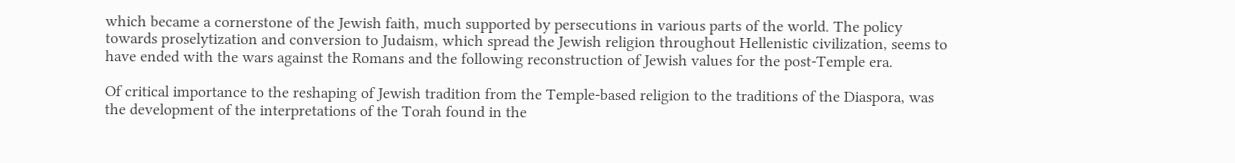which became a cornerstone of the Jewish faith, much supported by persecutions in various parts of the world. The policy towards proselytization and conversion to Judaism, which spread the Jewish religion throughout Hellenistic civilization, seems to have ended with the wars against the Romans and the following reconstruction of Jewish values for the post-Temple era.

Of critical importance to the reshaping of Jewish tradition from the Temple-based religion to the traditions of the Diaspora, was the development of the interpretations of the Torah found in the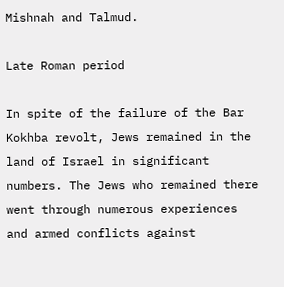Mishnah and Talmud.

Late Roman period

In spite of the failure of the Bar Kokhba revolt, Jews remained in the land of Israel in significant numbers. The Jews who remained there went through numerous experiences and armed conflicts against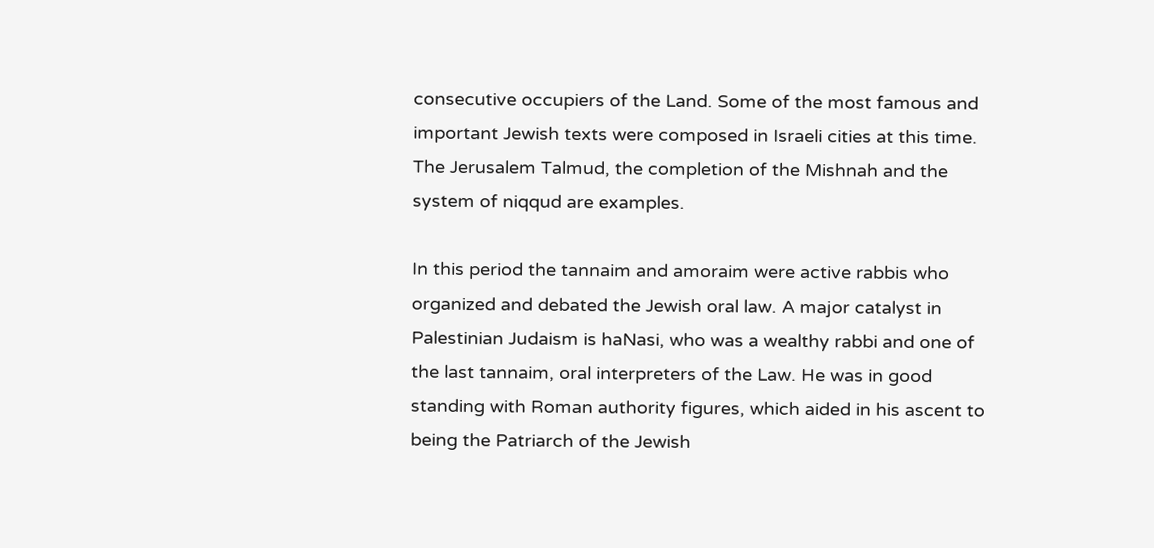consecutive occupiers of the Land. Some of the most famous and important Jewish texts were composed in Israeli cities at this time. The Jerusalem Talmud, the completion of the Mishnah and the system of niqqud are examples.

In this period the tannaim and amoraim were active rabbis who organized and debated the Jewish oral law. A major catalyst in Palestinian Judaism is haNasi, who was a wealthy rabbi and one of the last tannaim, oral interpreters of the Law. He was in good standing with Roman authority figures, which aided in his ascent to being the Patriarch of the Jewish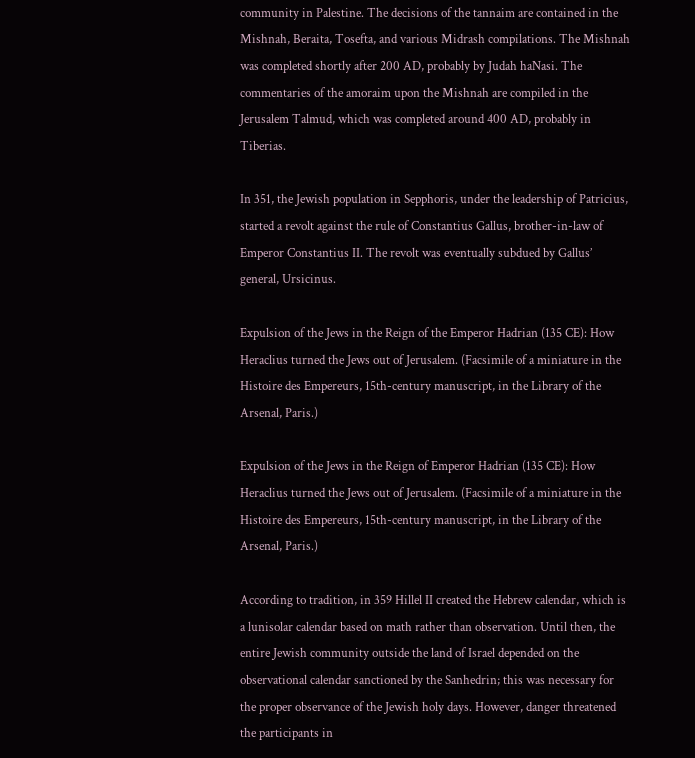community in Palestine. The decisions of the tannaim are contained in the Mishnah, Beraita, Tosefta, and various Midrash compilations. The Mishnah was completed shortly after 200 AD, probably by Judah haNasi. The commentaries of the amoraim upon the Mishnah are compiled in the Jerusalem Talmud, which was completed around 400 AD, probably in Tiberias.

In 351, the Jewish population in Sepphoris, under the leadership of Patricius, started a revolt against the rule of Constantius Gallus, brother-in-law of Emperor Constantius II. The revolt was eventually subdued by Gallus’ general, Ursicinus.

Expulsion of the Jews in the Reign of the Emperor Hadrian (135 CE): How Heraclius turned the Jews out of Jerusalem. (Facsimile of a miniature in the Histoire des Empereurs, 15th-century manuscript, in the Library of the Arsenal, Paris.)

Expulsion of the Jews in the Reign of Emperor Hadrian (135 CE): How Heraclius turned the Jews out of Jerusalem. (Facsimile of a miniature in the Histoire des Empereurs, 15th-century manuscript, in the Library of the Arsenal, Paris.)

According to tradition, in 359 Hillel II created the Hebrew calendar, which is a lunisolar calendar based on math rather than observation. Until then, the entire Jewish community outside the land of Israel depended on the observational calendar sanctioned by the Sanhedrin; this was necessary for the proper observance of the Jewish holy days. However, danger threatened the participants in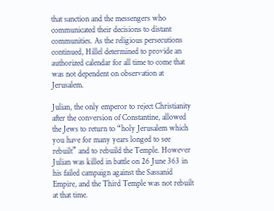that sanction and the messengers who communicated their decisions to distant communities. As the religious persecutions continued, Hillel determined to provide an authorized calendar for all time to come that was not dependent on observation at Jerusalem.

Julian, the only emperor to reject Christianity after the conversion of Constantine, allowed the Jews to return to “holy Jerusalem which you have for many years longed to see rebuilt” and to rebuild the Temple. However Julian was killed in battle on 26 June 363 in his failed campaign against the Sassanid Empire, and the Third Temple was not rebuilt at that time.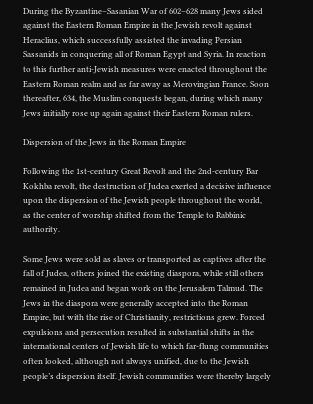During the Byzantine–Sasanian War of 602–628 many Jews sided against the Eastern Roman Empire in the Jewish revolt against Heraclius, which successfully assisted the invading Persian Sassanids in conquering all of Roman Egypt and Syria. In reaction to this further anti-Jewish measures were enacted throughout the Eastern Roman realm and as far away as Merovingian France. Soon thereafter, 634, the Muslim conquests began, during which many Jews initially rose up again against their Eastern Roman rulers.

Dispersion of the Jews in the Roman Empire

Following the 1st-century Great Revolt and the 2nd-century Bar Kokhba revolt, the destruction of Judea exerted a decisive influence upon the dispersion of the Jewish people throughout the world, as the center of worship shifted from the Temple to Rabbinic authority.

Some Jews were sold as slaves or transported as captives after the fall of Judea, others joined the existing diaspora, while still others remained in Judea and began work on the Jerusalem Talmud. The Jews in the diaspora were generally accepted into the Roman Empire, but with the rise of Christianity, restrictions grew. Forced expulsions and persecution resulted in substantial shifts in the international centers of Jewish life to which far-flung communities often looked, although not always unified, due to the Jewish people’s dispersion itself. Jewish communities were thereby largely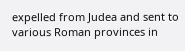expelled from Judea and sent to various Roman provinces in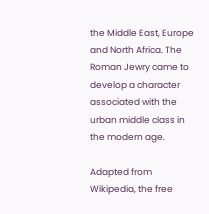the Middle East, Europe and North Africa. The Roman Jewry came to develop a character associated with the urban middle class in the modern age.

Adapted from Wikipedia, the free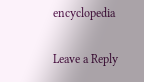encyclopedia

Leave a Reply